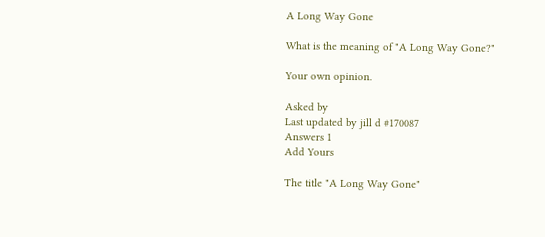A Long Way Gone

What is the meaning of "A Long Way Gone?"

Your own opinion.

Asked by
Last updated by jill d #170087
Answers 1
Add Yours

The title "A Long Way Gone"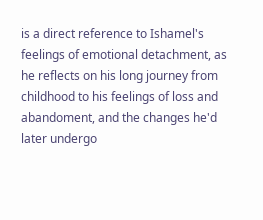is a direct reference to Ishamel's feelings of emotional detachment, as he reflects on his long journey from childhood to his feelings of loss and abandoment, and the changes he'd later undergo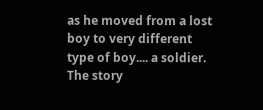as he moved from a lost boy to very different type of boy.... a soldier. The story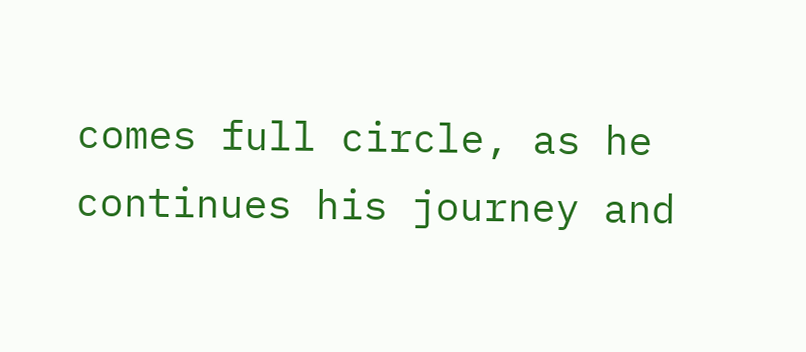comes full circle, as he continues his journey and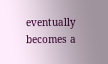eventually becomes a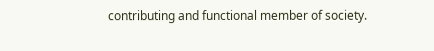contributing and functional member of society.